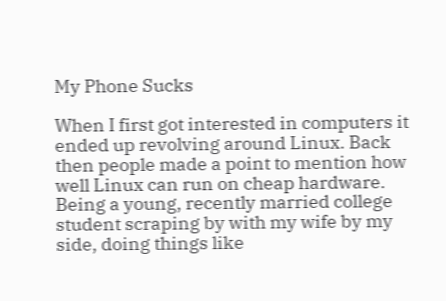My Phone Sucks

When I first got interested in computers it ended up revolving around Linux. Back then people made a point to mention how well Linux can run on cheap hardware. Being a young, recently married college student scraping by with my wife by my side, doing things like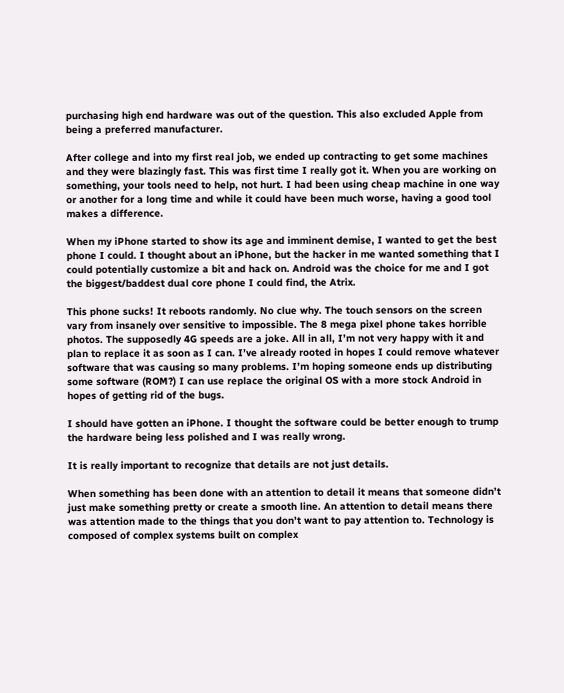purchasing high end hardware was out of the question. This also excluded Apple from being a preferred manufacturer.

After college and into my first real job, we ended up contracting to get some machines and they were blazingly fast. This was first time I really got it. When you are working on something, your tools need to help, not hurt. I had been using cheap machine in one way or another for a long time and while it could have been much worse, having a good tool makes a difference.

When my iPhone started to show its age and imminent demise, I wanted to get the best phone I could. I thought about an iPhone, but the hacker in me wanted something that I could potentially customize a bit and hack on. Android was the choice for me and I got the biggest/baddest dual core phone I could find, the Atrix.

This phone sucks! It reboots randomly. No clue why. The touch sensors on the screen vary from insanely over sensitive to impossible. The 8 mega pixel phone takes horrible photos. The supposedly 4G speeds are a joke. All in all, I’m not very happy with it and plan to replace it as soon as I can. I’ve already rooted in hopes I could remove whatever software that was causing so many problems. I’m hoping someone ends up distributing some software (ROM?) I can use replace the original OS with a more stock Android in hopes of getting rid of the bugs.

I should have gotten an iPhone. I thought the software could be better enough to trump the hardware being less polished and I was really wrong.

It is really important to recognize that details are not just details.

When something has been done with an attention to detail it means that someone didn’t just make something pretty or create a smooth line. An attention to detail means there was attention made to the things that you don’t want to pay attention to. Technology is composed of complex systems built on complex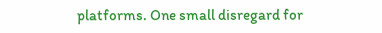platforms. One small disregard for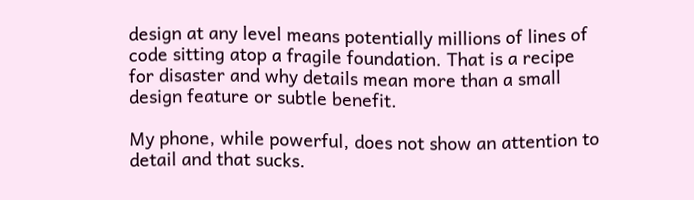design at any level means potentially millions of lines of code sitting atop a fragile foundation. That is a recipe for disaster and why details mean more than a small design feature or subtle benefit.

My phone, while powerful, does not show an attention to detail and that sucks.